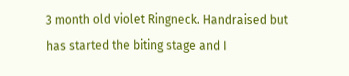3 month old violet Ringneck. Handraised but has started the biting stage and I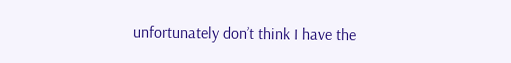unfortunately don’t think I have the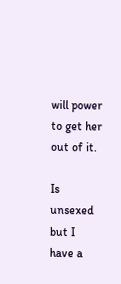will power to get her out of it.

Is unsexed but I have a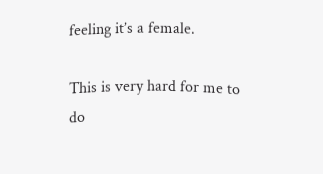feeling it’s a female.

This is very hard for me to do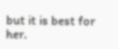but it is best for her.